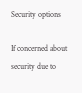Security options

If concerned about security due to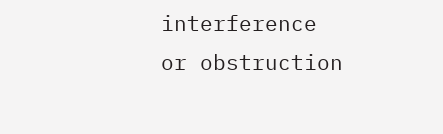interference or obstruction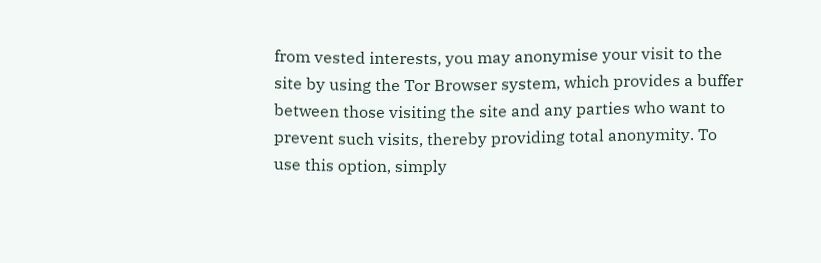from vested interests, you may anonymise your visit to the site by using the Tor Browser system, which provides a buffer between those visiting the site and any parties who want to prevent such visits, thereby providing total anonymity. To use this option, simply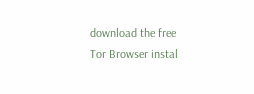download the free Tor Browser instal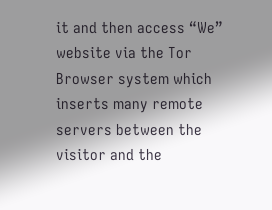it and then access “We” website via the Tor Browser system which inserts many remote servers between the visitor and the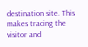destination site. This makes tracing the visitor and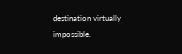destination virtually impossible.